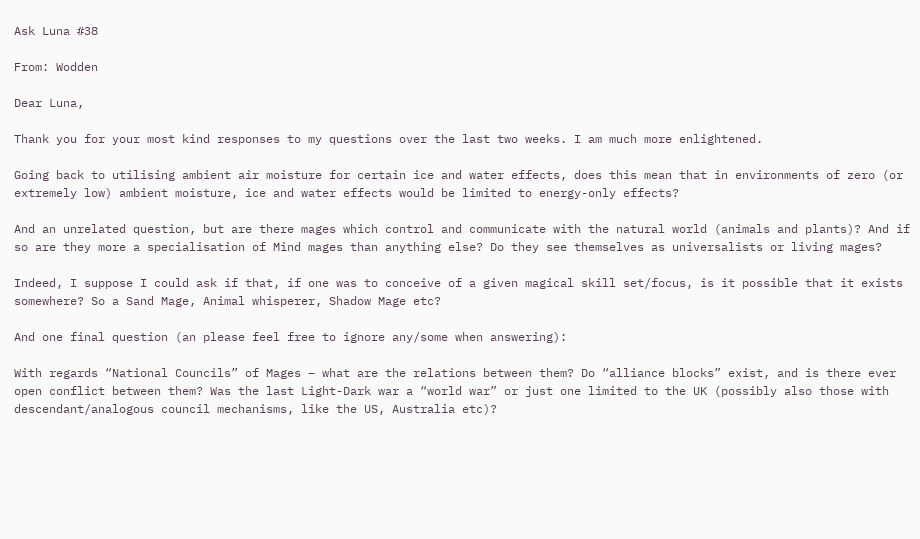Ask Luna #38

From: Wodden

Dear Luna,

Thank you for your most kind responses to my questions over the last two weeks. I am much more enlightened.

Going back to utilising ambient air moisture for certain ice and water effects, does this mean that in environments of zero (or extremely low) ambient moisture, ice and water effects would be limited to energy-only effects?

And an unrelated question, but are there mages which control and communicate with the natural world (animals and plants)? And if so are they more a specialisation of Mind mages than anything else? Do they see themselves as universalists or living mages?

Indeed, I suppose I could ask if that, if one was to conceive of a given magical skill set/focus, is it possible that it exists somewhere? So a Sand Mage, Animal whisperer, Shadow Mage etc?

And one final question (an please feel free to ignore any/some when answering):

With regards “National Councils” of Mages – what are the relations between them? Do “alliance blocks” exist, and is there ever open conflict between them? Was the last Light-Dark war a “world war” or just one limited to the UK (possibly also those with descendant/analogous council mechanisms, like the US, Australia etc)?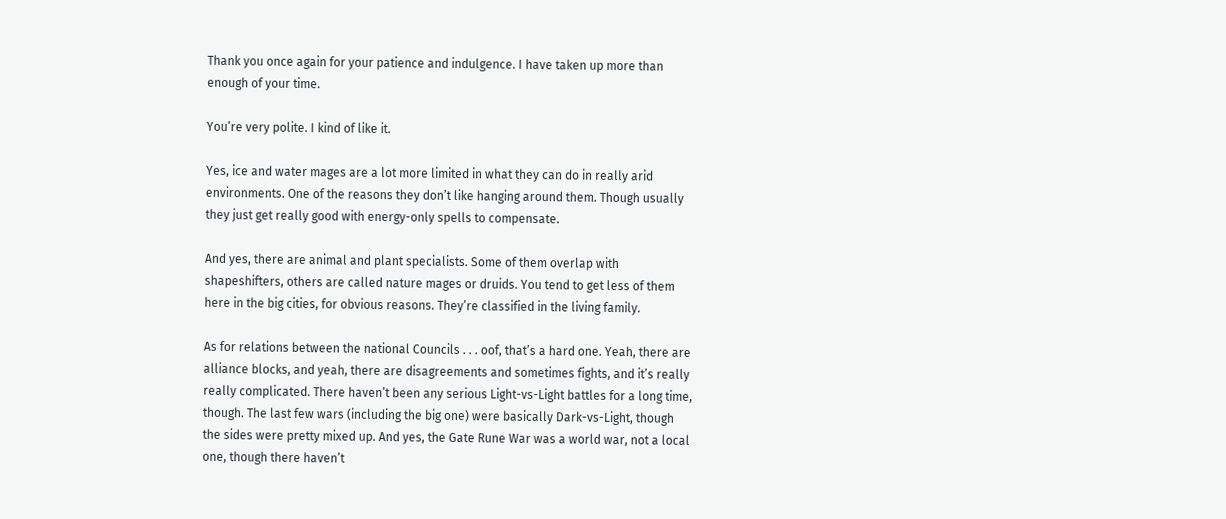Thank you once again for your patience and indulgence. I have taken up more than enough of your time.

You’re very polite. I kind of like it.

Yes, ice and water mages are a lot more limited in what they can do in really arid environments. One of the reasons they don’t like hanging around them. Though usually they just get really good with energy-only spells to compensate.

And yes, there are animal and plant specialists. Some of them overlap with shapeshifters, others are called nature mages or druids. You tend to get less of them here in the big cities, for obvious reasons. They’re classified in the living family.

As for relations between the national Councils . . . oof, that’s a hard one. Yeah, there are alliance blocks, and yeah, there are disagreements and sometimes fights, and it’s really really complicated. There haven’t been any serious Light-vs-Light battles for a long time, though. The last few wars (including the big one) were basically Dark-vs-Light, though the sides were pretty mixed up. And yes, the Gate Rune War was a world war, not a local one, though there haven’t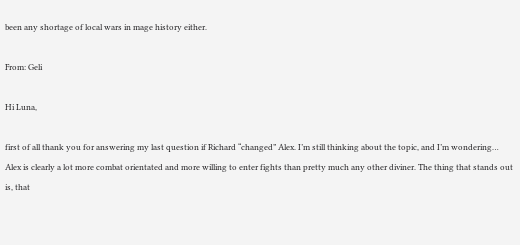been any shortage of local wars in mage history either.

From: Geli

Hi Luna,

first of all thank you for answering my last question if Richard “changed” Alex. I’m still thinking about the topic, and I’m wondering…
Alex is clearly a lot more combat orientated and more willing to enter fights than pretty much any other diviner. The thing that stands out is, that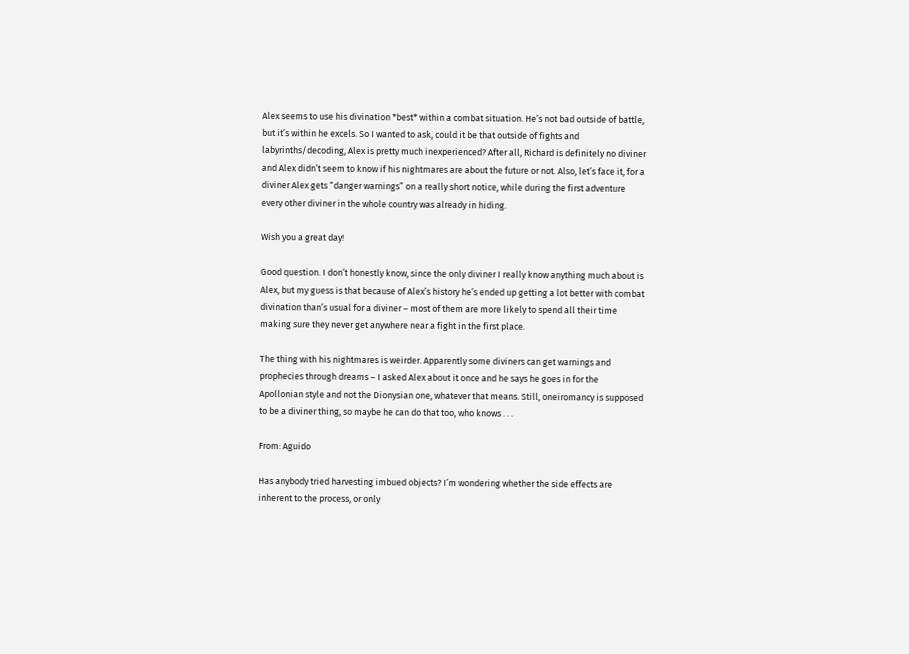Alex seems to use his divination *best* within a combat situation. He’s not bad outside of battle, but it’s within he excels. So I wanted to ask, could it be that outside of fights and labyrinths/decoding, Alex is pretty much inexperienced? After all, Richard is definitely no diviner and Alex didn’t seem to know if his nightmares are about the future or not. Also, let’s face it, for a diviner Alex gets “danger warnings” on a really short notice, while during the first adventure every other diviner in the whole country was already in hiding.

Wish you a great day!

Good question. I don’t honestly know, since the only diviner I really know anything much about is Alex, but my guess is that because of Alex’s history he’s ended up getting a lot better with combat divination than’s usual for a diviner – most of them are more likely to spend all their time making sure they never get anywhere near a fight in the first place.

The thing with his nightmares is weirder. Apparently some diviners can get warnings and prophecies through dreams – I asked Alex about it once and he says he goes in for the Apollonian style and not the Dionysian one, whatever that means. Still, oneiromancy is supposed to be a diviner thing, so maybe he can do that too, who knows . . .

From: Aguido

Has anybody tried harvesting imbued objects? I’m wondering whether the side effects are inherent to the process, or only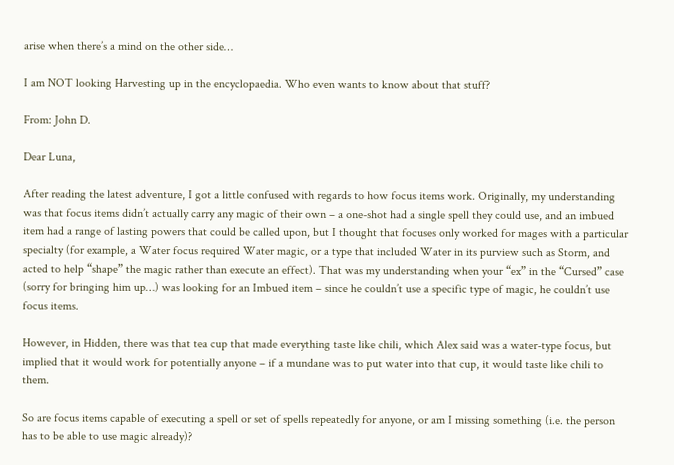arise when there’s a mind on the other side…

I am NOT looking Harvesting up in the encyclopaedia. Who even wants to know about that stuff?

From: John D.

Dear Luna,

After reading the latest adventure, I got a little confused with regards to how focus items work. Originally, my understanding was that focus items didn’t actually carry any magic of their own – a one-shot had a single spell they could use, and an imbued item had a range of lasting powers that could be called upon, but I thought that focuses only worked for mages with a particular specialty (for example, a Water focus required Water magic, or a type that included Water in its purview such as Storm, and acted to help “shape” the magic rather than execute an effect). That was my understanding when your “ex” in the “Cursed” case (sorry for bringing him up…) was looking for an Imbued item – since he couldn’t use a specific type of magic, he couldn’t use focus items.

However, in Hidden, there was that tea cup that made everything taste like chili, which Alex said was a water-type focus, but implied that it would work for potentially anyone – if a mundane was to put water into that cup, it would taste like chili to them.

So are focus items capable of executing a spell or set of spells repeatedly for anyone, or am I missing something (i.e. the person has to be able to use magic already)?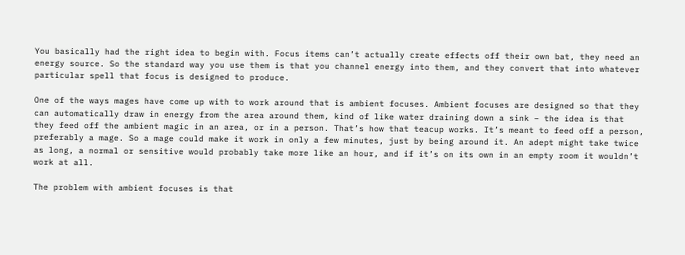You basically had the right idea to begin with. Focus items can’t actually create effects off their own bat, they need an energy source. So the standard way you use them is that you channel energy into them, and they convert that into whatever particular spell that focus is designed to produce.

One of the ways mages have come up with to work around that is ambient focuses. Ambient focuses are designed so that they can automatically draw in energy from the area around them, kind of like water draining down a sink – the idea is that they feed off the ambient magic in an area, or in a person. That’s how that teacup works. It’s meant to feed off a person, preferably a mage. So a mage could make it work in only a few minutes, just by being around it. An adept might take twice as long, a normal or sensitive would probably take more like an hour, and if it’s on its own in an empty room it wouldn’t work at all.

The problem with ambient focuses is that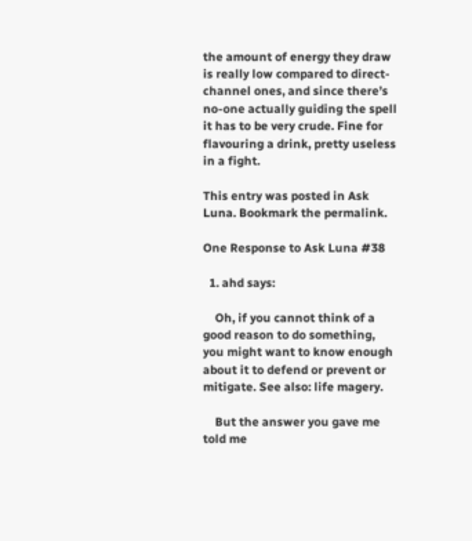the amount of energy they draw is really low compared to direct-channel ones, and since there’s no-one actually guiding the spell it has to be very crude. Fine for flavouring a drink, pretty useless in a fight.

This entry was posted in Ask Luna. Bookmark the permalink.

One Response to Ask Luna #38

  1. ahd says:

    Oh, if you cannot think of a good reason to do something, you might want to know enough about it to defend or prevent or mitigate. See also: life magery.

    But the answer you gave me told me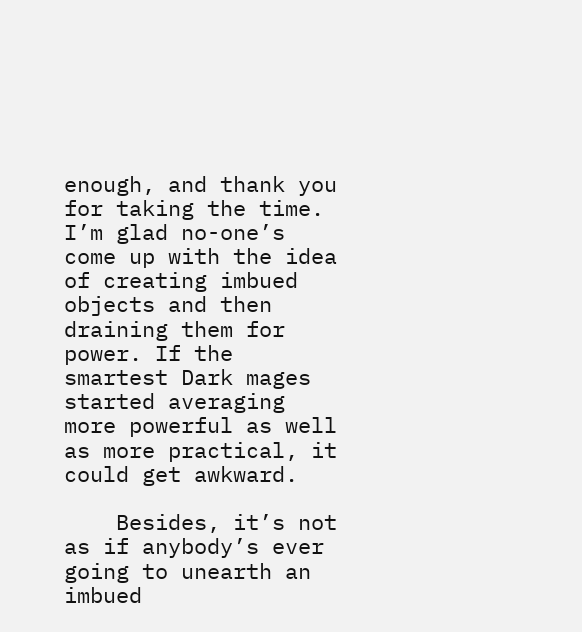enough, and thank you for taking the time. I’m glad no-one’s come up with the idea of creating imbued objects and then draining them for power. If the smartest Dark mages started averaging more powerful as well as more practical, it could get awkward.

    Besides, it’s not as if anybody’s ever going to unearth an imbued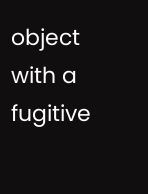object with a fugitive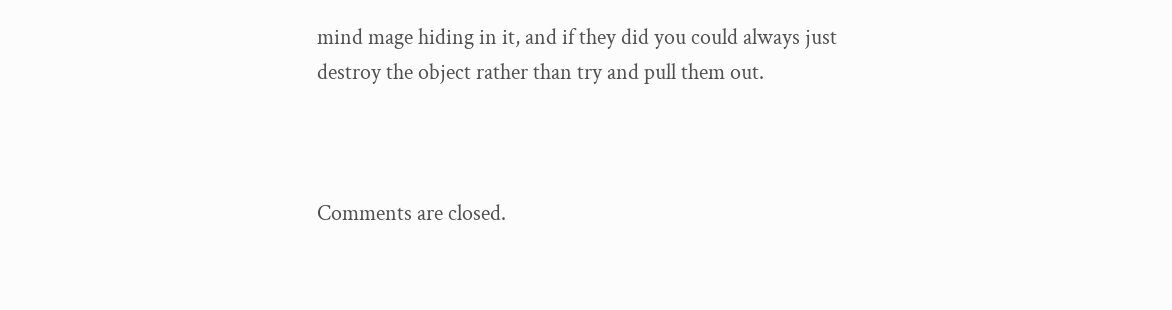mind mage hiding in it, and if they did you could always just destroy the object rather than try and pull them out.



Comments are closed.